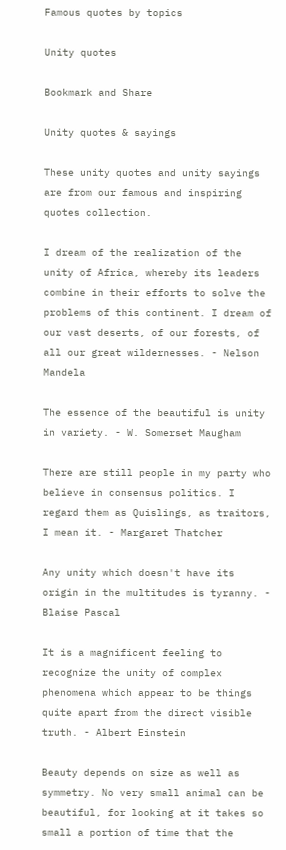Famous quotes by topics

Unity quotes

Bookmark and Share

Unity quotes & sayings

These unity quotes and unity sayings are from our famous and inspiring quotes collection.

I dream of the realization of the unity of Africa, whereby its leaders combine in their efforts to solve the problems of this continent. I dream of our vast deserts, of our forests, of all our great wildernesses. - Nelson Mandela

The essence of the beautiful is unity in variety. - W. Somerset Maugham

There are still people in my party who believe in consensus politics. I regard them as Quislings, as traitors, I mean it. - Margaret Thatcher

Any unity which doesn't have its origin in the multitudes is tyranny. - Blaise Pascal

It is a magnificent feeling to recognize the unity of complex phenomena which appear to be things quite apart from the direct visible truth. - Albert Einstein

Beauty depends on size as well as symmetry. No very small animal can be beautiful, for looking at it takes so small a portion of time that the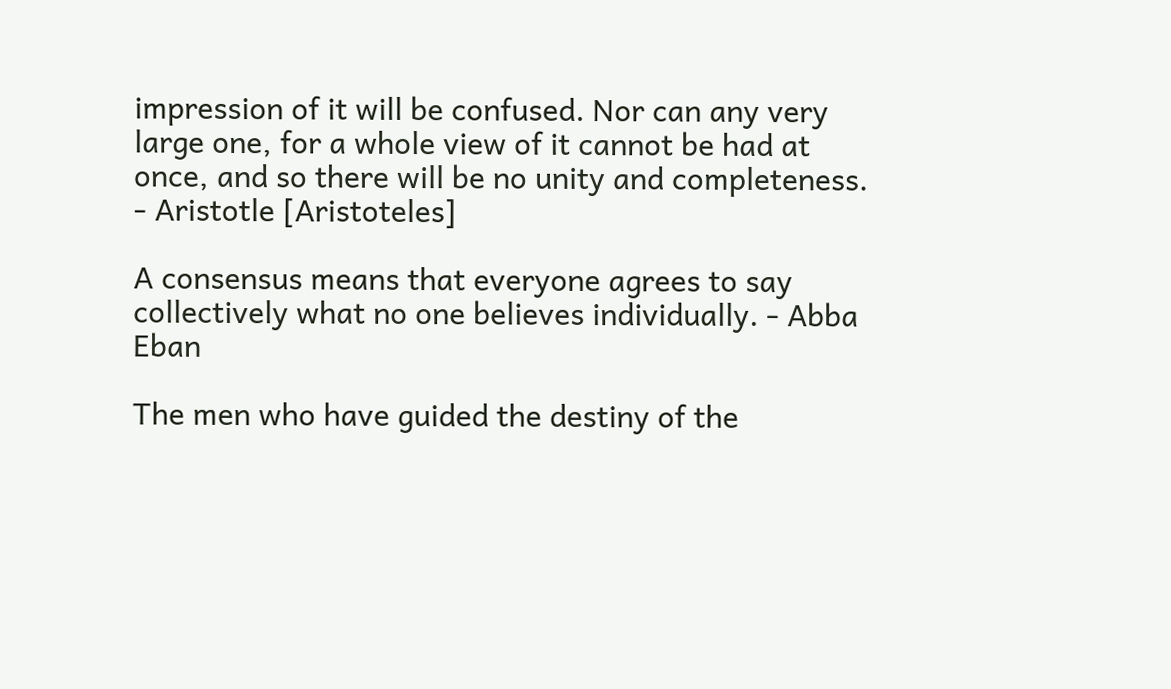impression of it will be confused. Nor can any very large one, for a whole view of it cannot be had at once, and so there will be no unity and completeness. - Aristotle [Aristoteles]

A consensus means that everyone agrees to say collectively what no one believes individually. - Abba Eban

The men who have guided the destiny of the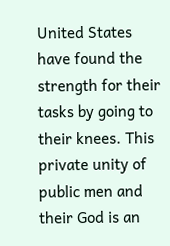United States have found the strength for their tasks by going to their knees. This private unity of public men and their God is an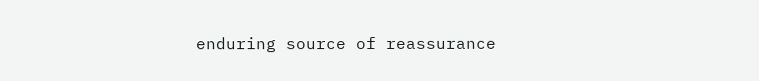enduring source of reassurance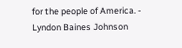for the people of America. - Lyndon Baines Johnson